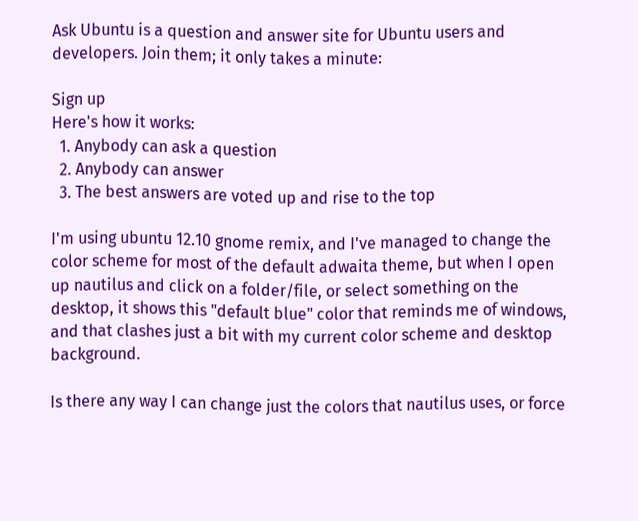Ask Ubuntu is a question and answer site for Ubuntu users and developers. Join them; it only takes a minute:

Sign up
Here's how it works:
  1. Anybody can ask a question
  2. Anybody can answer
  3. The best answers are voted up and rise to the top

I'm using ubuntu 12.10 gnome remix, and I've managed to change the color scheme for most of the default adwaita theme, but when I open up nautilus and click on a folder/file, or select something on the desktop, it shows this "default blue" color that reminds me of windows, and that clashes just a bit with my current color scheme and desktop background.

Is there any way I can change just the colors that nautilus uses, or force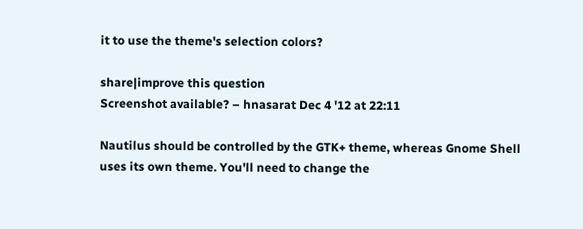it to use the theme's selection colors?

share|improve this question
Screenshot available? – hnasarat Dec 4 '12 at 22:11

Nautilus should be controlled by the GTK+ theme, whereas Gnome Shell uses its own theme. You'll need to change the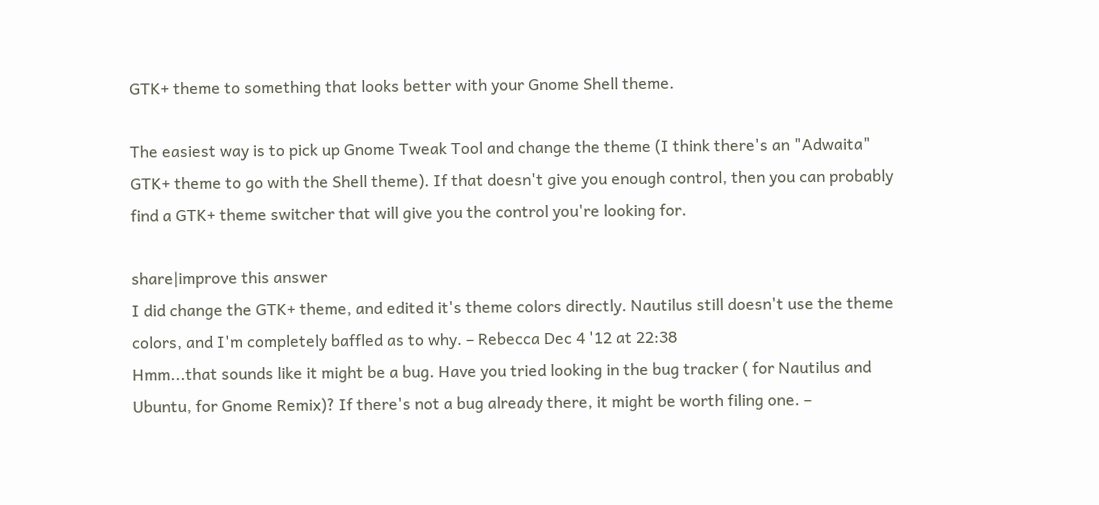GTK+ theme to something that looks better with your Gnome Shell theme.

The easiest way is to pick up Gnome Tweak Tool and change the theme (I think there's an "Adwaita" GTK+ theme to go with the Shell theme). If that doesn't give you enough control, then you can probably find a GTK+ theme switcher that will give you the control you're looking for.

share|improve this answer
I did change the GTK+ theme, and edited it's theme colors directly. Nautilus still doesn't use the theme colors, and I'm completely baffled as to why. – Rebecca Dec 4 '12 at 22:38
Hmm...that sounds like it might be a bug. Have you tried looking in the bug tracker ( for Nautilus and Ubuntu, for Gnome Remix)? If there's not a bug already there, it might be worth filing one. –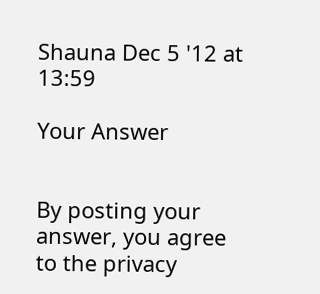Shauna Dec 5 '12 at 13:59

Your Answer


By posting your answer, you agree to the privacy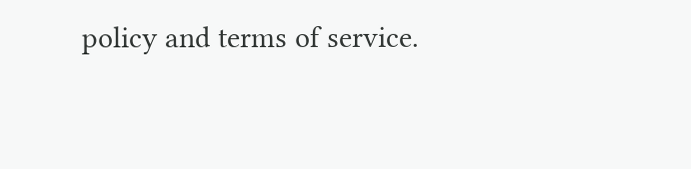policy and terms of service.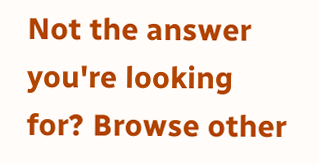Not the answer you're looking for? Browse other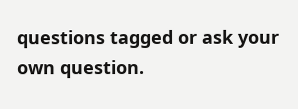questions tagged or ask your own question.